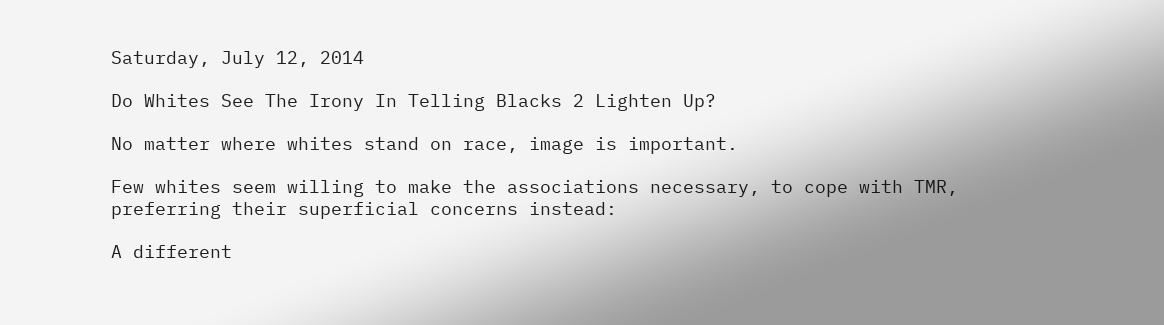Saturday, July 12, 2014

Do Whites See The Irony In Telling Blacks 2 Lighten Up?

No matter where whites stand on race, image is important.

Few whites seem willing to make the associations necessary, to cope with TMR, preferring their superficial concerns instead:

A different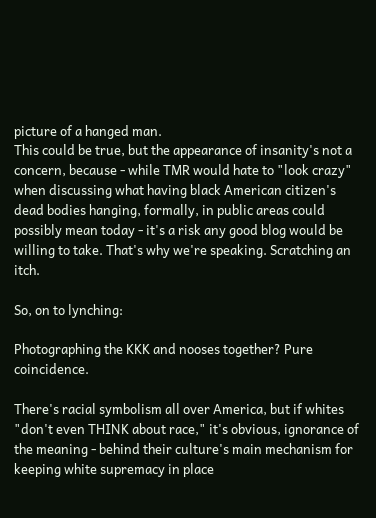picture of a hanged man.
This could be true, but the appearance of insanity's not a concern, because - while TMR would hate to "look crazy" when discussing what having black American citizen's dead bodies hanging, formally, in public areas could possibly mean today - it's a risk any good blog would be willing to take. That's why we're speaking. Scratching an itch.

So, on to lynching:

Photographing the KKK and nooses together? Pure coincidence.

There's racial symbolism all over America, but if whites "don't even THINK about race," it's obvious, ignorance of the meaning - behind their culture's main mechanism for keeping white supremacy in place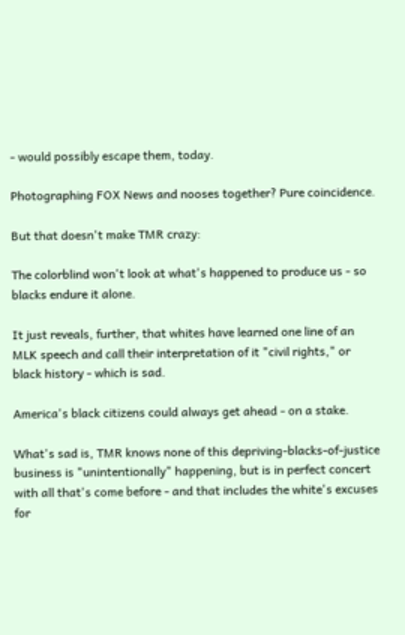- would possibly escape them, today.

Photographing FOX News and nooses together? Pure coincidence.

But that doesn't make TMR crazy:

The colorblind won't look at what's happened to produce us - so blacks endure it alone.

It just reveals, further, that whites have learned one line of an MLK speech and call their interpretation of it "civil rights," or black history - which is sad.

America's black citizens could always get ahead - on a stake.

What's sad is, TMR knows none of this depriving-blacks-of-justice business is "unintentionally" happening, but is in perfect concert with all that's come before - and that includes the white's excuses for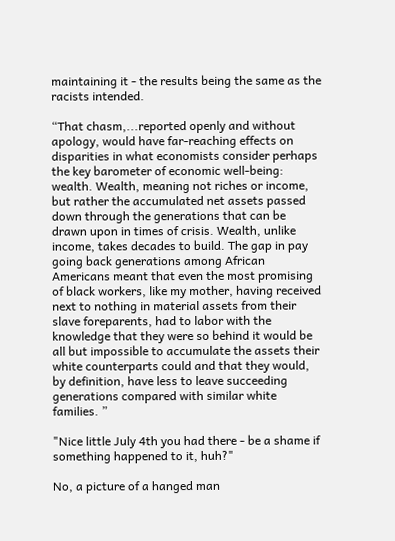maintaining it - the results being the same as the racists intended.

“That chasm,...reported openly and without apology, would have far-reaching effects on disparities in what economists consider perhaps the key barometer of economic well-being: wealth. Wealth, meaning not riches or income, but rather the accumulated net assets passed down through the generations that can be drawn upon in times of crisis. Wealth, unlike income, takes decades to build. The gap in pay going back generations among African Americans meant that even the most promising of black workers, like my mother, having received next to nothing in material assets from their slave foreparents, had to labor with the knowledge that they were so behind it would be all but impossible to accumulate the assets their white counterparts could and that they would, by definition, have less to leave succeeding generations compared with similar white families. ”

"Nice little July 4th you had there - be a shame if something happened to it, huh?"

No, a picture of a hanged man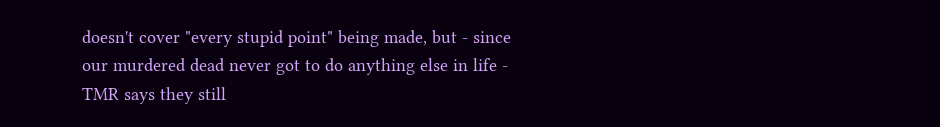doesn't cover "every stupid point" being made, but - since our murdered dead never got to do anything else in life - TMR says they still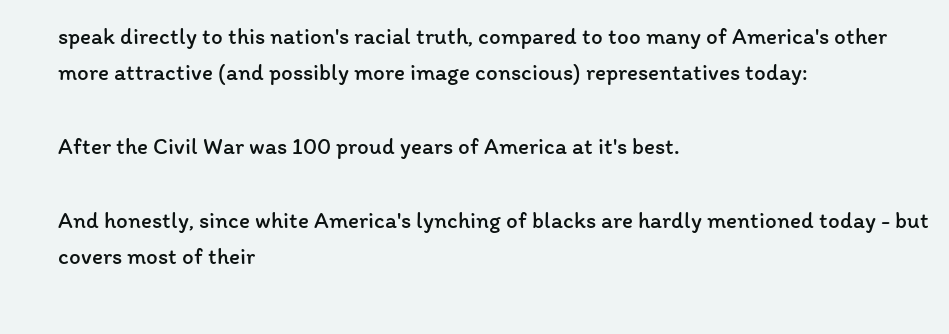speak directly to this nation's racial truth, compared to too many of America's other more attractive (and possibly more image conscious) representatives today:

After the Civil War was 100 proud years of America at it's best.

And honestly, since white America's lynching of blacks are hardly mentioned today - but covers most of their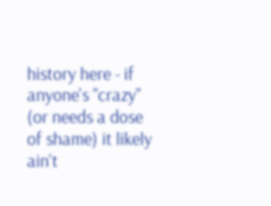history here - if anyone's "crazy" (or needs a dose of shame) it likely ain't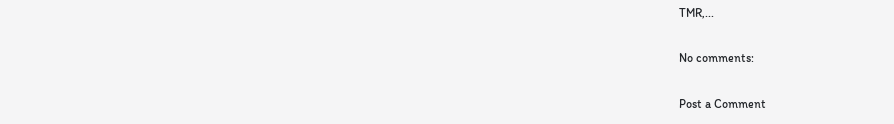TMR,...

No comments:

Post a Comment